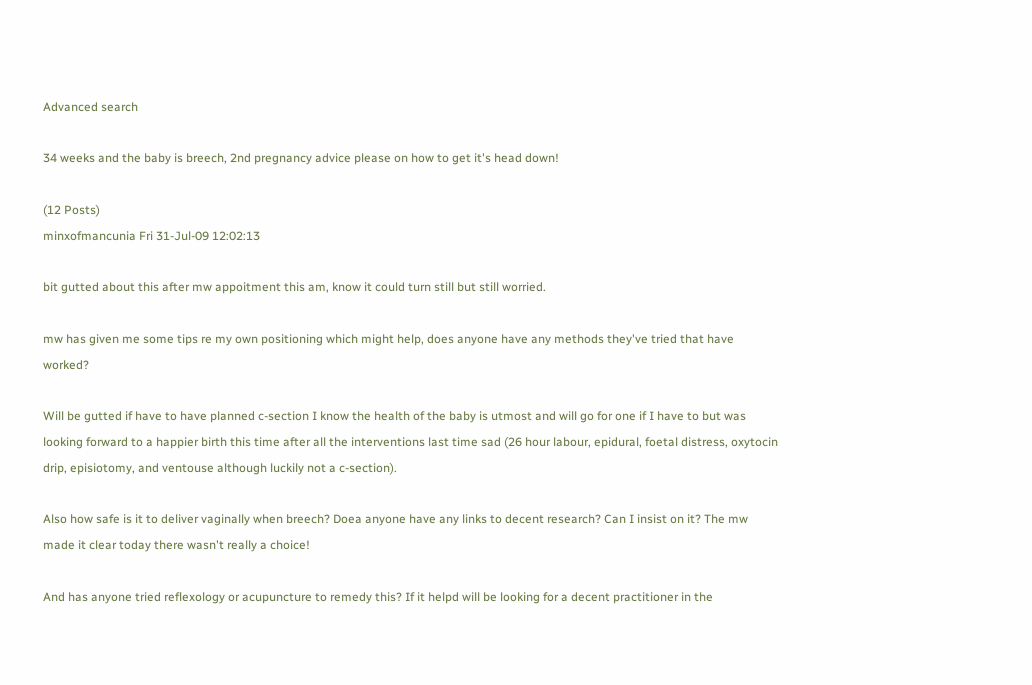Advanced search

34 weeks and the baby is breech, 2nd pregnancy advice please on how to get it's head down!

(12 Posts)
minxofmancunia Fri 31-Jul-09 12:02:13

bit gutted about this after mw appoitment this am, know it could turn still but still worried.

mw has given me some tips re my own positioning which might help, does anyone have any methods they've tried that have worked?

Will be gutted if have to have planned c-section I know the health of the baby is utmost and will go for one if I have to but was looking forward to a happier birth this time after all the interventions last time sad (26 hour labour, epidural, foetal distress, oxytocin drip, episiotomy, and ventouse although luckily not a c-section).

Also how safe is it to deliver vaginally when breech? Doea anyone have any links to decent research? Can I insist on it? The mw made it clear today there wasn't really a choice!

And has anyone tried reflexology or acupuncture to remedy this? If it helpd will be looking for a decent practitioner in the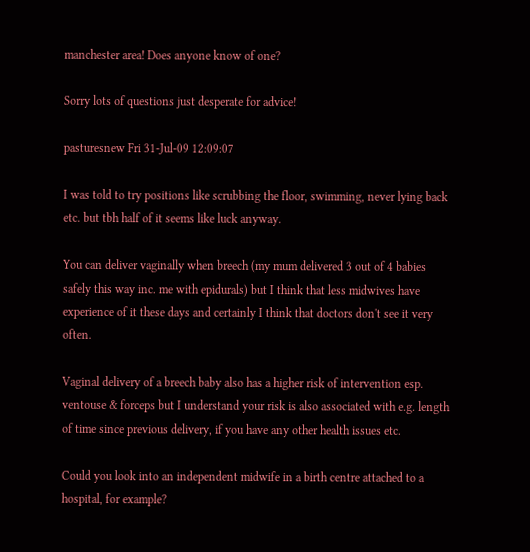manchester area! Does anyone know of one?

Sorry lots of questions just desperate for advice!

pasturesnew Fri 31-Jul-09 12:09:07

I was told to try positions like scrubbing the floor, swimming, never lying back etc. but tbh half of it seems like luck anyway.

You can deliver vaginally when breech (my mum delivered 3 out of 4 babies safely this way inc. me with epidurals) but I think that less midwives have experience of it these days and certainly I think that doctors don't see it very often.

Vaginal delivery of a breech baby also has a higher risk of intervention esp. ventouse & forceps but I understand your risk is also associated with e.g. length of time since previous delivery, if you have any other health issues etc.

Could you look into an independent midwife in a birth centre attached to a hospital, for example?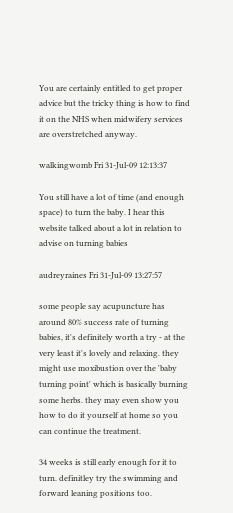You are certainly entitled to get proper advice but the tricky thing is how to find it on the NHS when midwifery services are overstretched anyway.

walkingwomb Fri 31-Jul-09 12:13:37

You still have a lot of time (and enough space) to turn the baby. I hear this website talked about a lot in relation to advise on turning babies

audreyraines Fri 31-Jul-09 13:27:57

some people say acupuncture has around 80% success rate of turning babies, it's definitely worth a try - at the very least it's lovely and relaxing. they might use moxibustion over the 'baby turning point' which is basically burning some herbs. they may even show you how to do it yourself at home so you can continue the treatment.

34 weeks is still early enough for it to turn. definitley try the swimming and forward leaning positions too.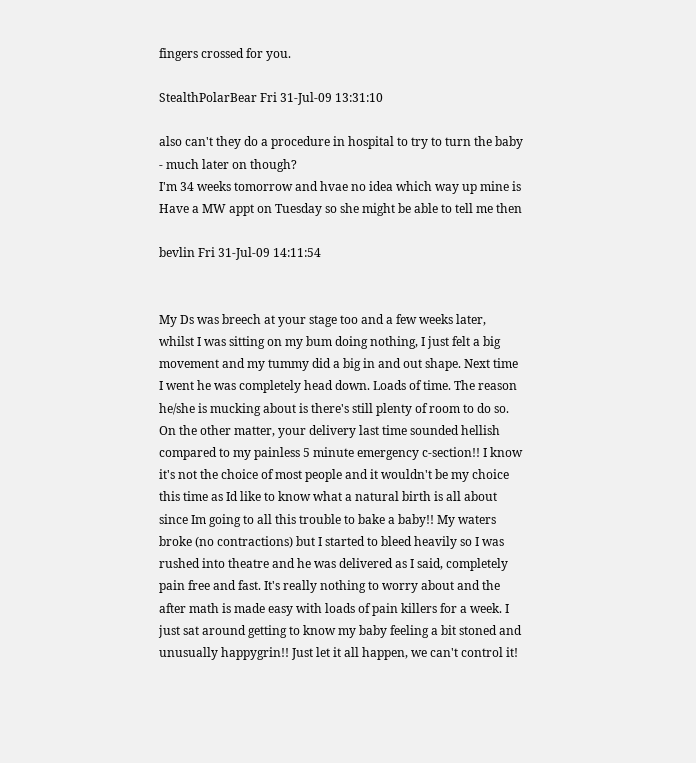fingers crossed for you.

StealthPolarBear Fri 31-Jul-09 13:31:10

also can't they do a procedure in hospital to try to turn the baby - much later on though?
I'm 34 weeks tomorrow and hvae no idea which way up mine is Have a MW appt on Tuesday so she might be able to tell me then

bevlin Fri 31-Jul-09 14:11:54


My Ds was breech at your stage too and a few weeks later, whilst I was sitting on my bum doing nothing, I just felt a big movement and my tummy did a big in and out shape. Next time I went he was completely head down. Loads of time. The reason he/she is mucking about is there's still plenty of room to do so.
On the other matter, your delivery last time sounded hellish compared to my painless 5 minute emergency c-section!! I know it's not the choice of most people and it wouldn't be my choice this time as Id like to know what a natural birth is all about since Im going to all this trouble to bake a baby!! My waters broke (no contractions) but I started to bleed heavily so I was rushed into theatre and he was delivered as I said, completely pain free and fast. It's really nothing to worry about and the after math is made easy with loads of pain killers for a week. I just sat around getting to know my baby feeling a bit stoned and unusually happygrin!! Just let it all happen, we can't control it!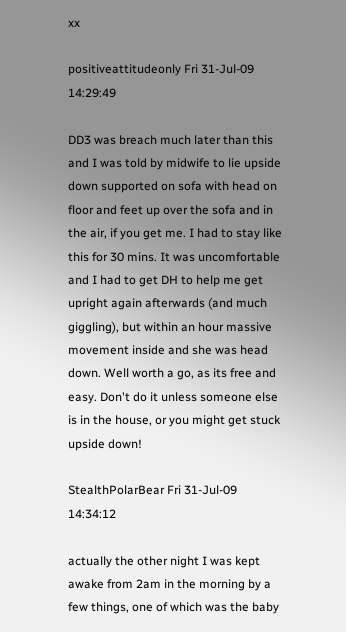xx

positiveattitudeonly Fri 31-Jul-09 14:29:49

DD3 was breach much later than this and I was told by midwife to lie upside down supported on sofa with head on floor and feet up over the sofa and in the air, if you get me. I had to stay like this for 30 mins. It was uncomfortable and I had to get DH to help me get upright again afterwards (and much giggling), but within an hour massive movement inside and she was head down. Well worth a go, as its free and easy. Don't do it unless someone else is in the house, or you might get stuck upside down!

StealthPolarBear Fri 31-Jul-09 14:34:12

actually the other night I was kept awake from 2am in the morning by a few things, one of which was the baby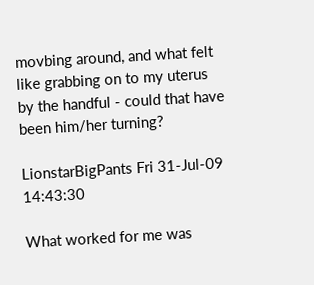movbing around, and what felt like grabbing on to my uterus by the handful - could that have been him/her turning?

LionstarBigPants Fri 31-Jul-09 14:43:30

What worked for me was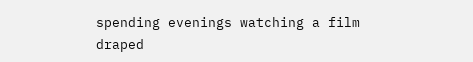spending evenings watching a film draped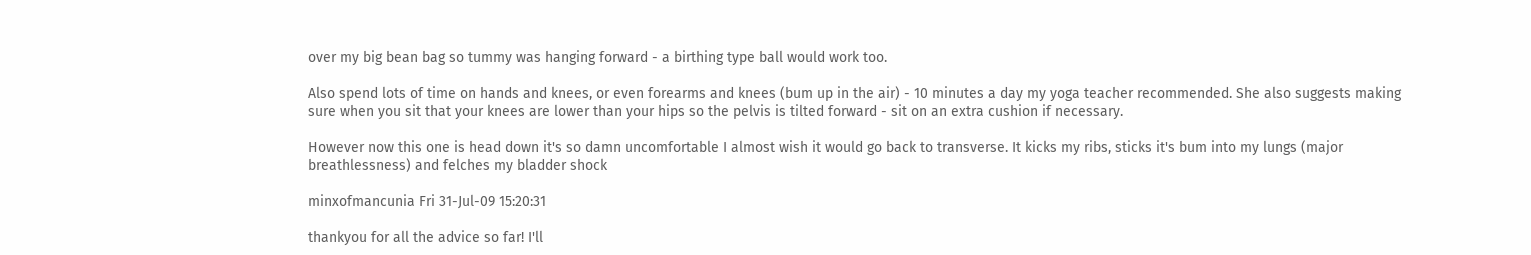over my big bean bag so tummy was hanging forward - a birthing type ball would work too.

Also spend lots of time on hands and knees, or even forearms and knees (bum up in the air) - 10 minutes a day my yoga teacher recommended. She also suggests making sure when you sit that your knees are lower than your hips so the pelvis is tilted forward - sit on an extra cushion if necessary.

However now this one is head down it's so damn uncomfortable I almost wish it would go back to transverse. It kicks my ribs, sticks it's bum into my lungs (major breathlessness) and felches my bladder shock

minxofmancunia Fri 31-Jul-09 15:20:31

thankyou for all the advice so far! I'll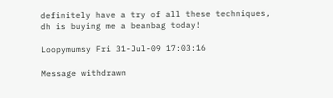definitely have a try of all these techniques, dh is buying me a beanbag today!

Loopymumsy Fri 31-Jul-09 17:03:16

Message withdrawn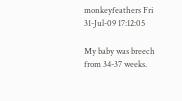monkeyfeathers Fri 31-Jul-09 17:12:05

My baby was breech from 34-37 weeks.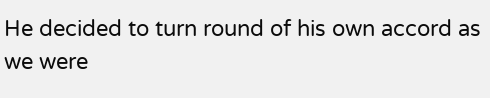He decided to turn round of his own accord as we were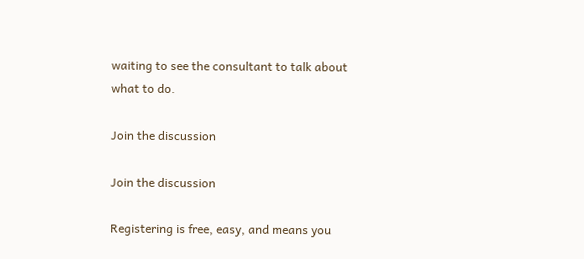waiting to see the consultant to talk about what to do.

Join the discussion

Join the discussion

Registering is free, easy, and means you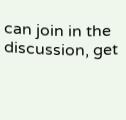can join in the discussion, get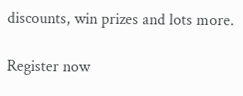discounts, win prizes and lots more.

Register now